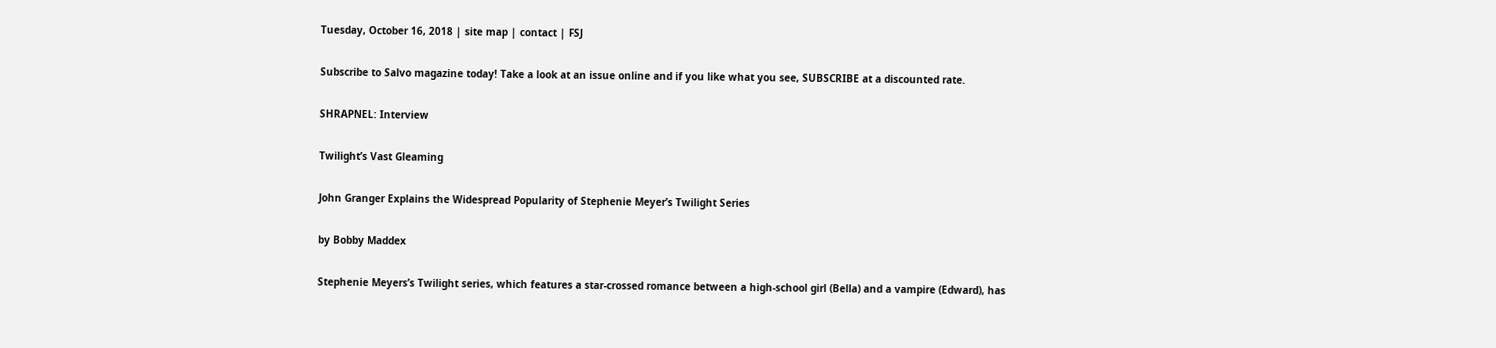Tuesday, October 16, 2018 | site map | contact | FSJ

Subscribe to Salvo magazine today! Take a look at an issue online and if you like what you see, SUBSCRIBE at a discounted rate.

SHRAPNEL: Interview

Twilight’s Vast Gleaming

John Granger Explains the Widespread Popularity of Stephenie Meyer’s Twilight Series

by Bobby Maddex

Stephenie Meyers’s Twilight series, which features a star-crossed romance between a high-school girl (Bella) and a vampire (Edward), has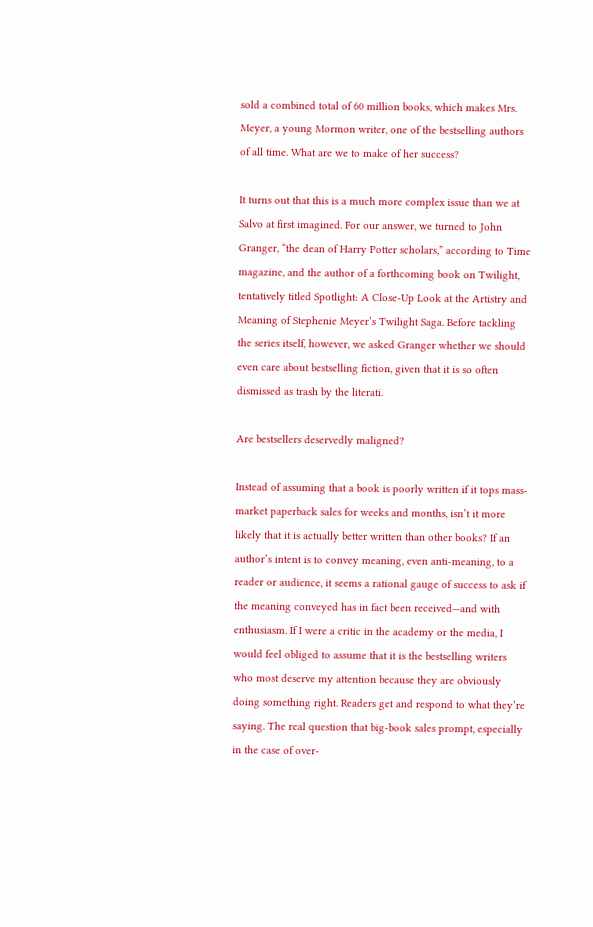sold a combined total of 60 million books, which makes Mrs. Meyer, a young Mormon writer, one of the bestselling authors of all time. What are we to make of her success?

It turns out that this is a much more complex issue than we at Salvo at first imagined. For our answer, we turned to John Granger, “the dean of Harry Potter scholars,” according to Time magazine, and the author of a forthcoming book on Twilight, tentatively titled Spotlight: A Close-Up Look at the Artistry and Meaning of Stephenie Meyer’s Twilight Saga. Before tackling the series itself, however, we asked Granger whether we should even care about bestselling fiction, given that it is so often dismissed as trash by the literati.

Are bestsellers deservedly maligned?

Instead of assuming that a book is poorly written if it tops mass-market paperback sales for weeks and months, isn’t it more likely that it is actually better written than other books? If an author’s intent is to convey meaning, even anti-meaning, to a reader or audience, it seems a rational gauge of success to ask if the meaning conveyed has in fact been received—and with enthusiasm. If I were a critic in the academy or the media, I would feel obliged to assume that it is the bestselling writers who most deserve my attention because they are obviously doing something right. Readers get and respond to what they’re saying. The real question that big-book sales prompt, especially in the case of over-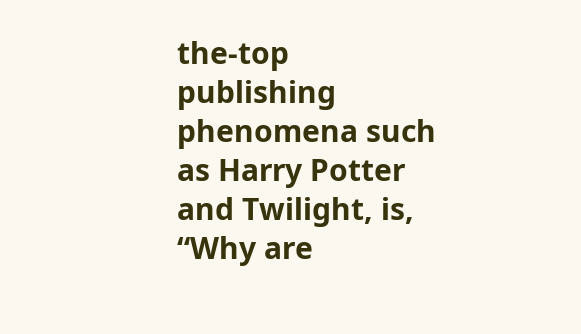the-top publishing phenomena such as Harry Potter and Twilight, is, “Why are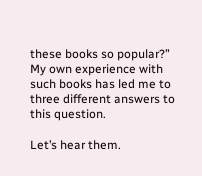these books so popular?” My own experience with such books has led me to three different answers to this question.

Let’s hear them.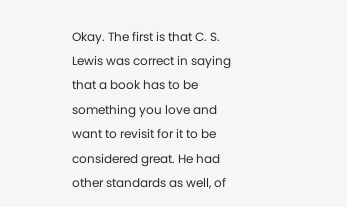Okay. The first is that C. S. Lewis was correct in saying that a book has to be something you love and want to revisit for it to be considered great. He had other standards as well, of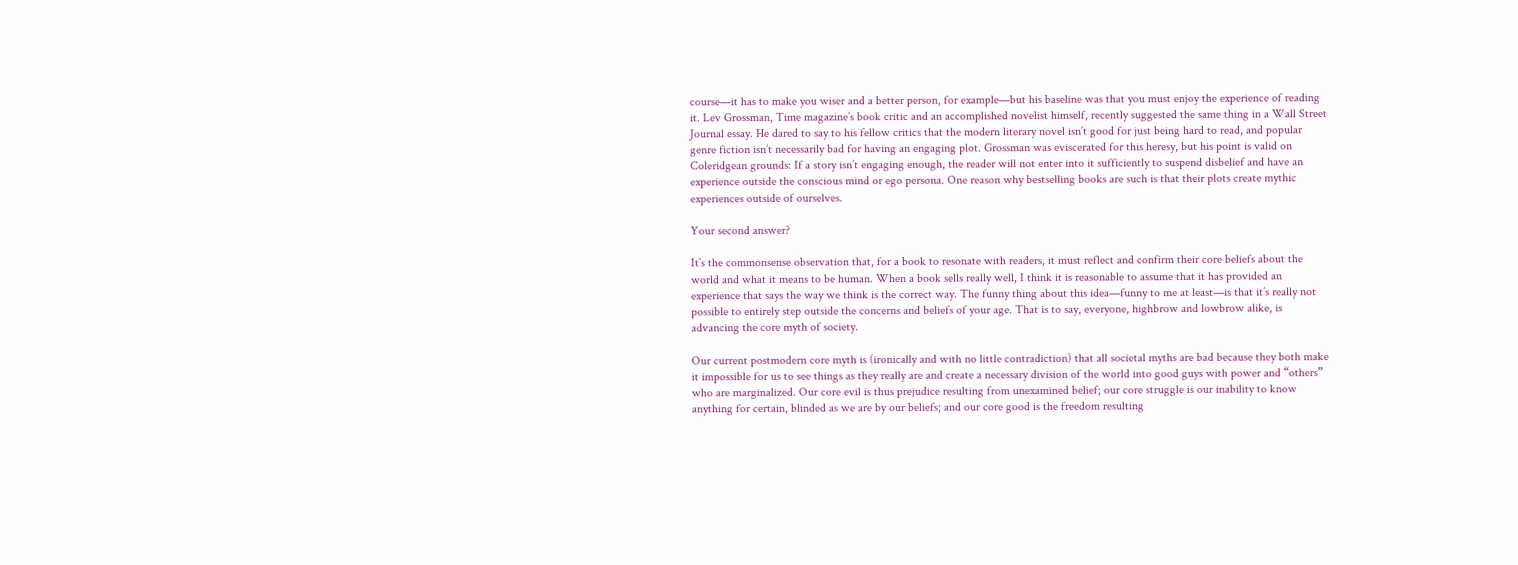course—it has to make you wiser and a better person, for example—but his baseline was that you must enjoy the experience of reading it. Lev Grossman, Time magazine’s book critic and an accomplished novelist himself, recently suggested the same thing in a Wall Street Journal essay. He dared to say to his fellow critics that the modern literary novel isn’t good for just being hard to read, and popular genre fiction isn’t necessarily bad for having an engaging plot. Grossman was eviscerated for this heresy, but his point is valid on Coleridgean grounds: If a story isn’t engaging enough, the reader will not enter into it sufficiently to suspend disbelief and have an experience outside the conscious mind or ego persona. One reason why bestselling books are such is that their plots create mythic experiences outside of ourselves.

Your second answer?

It’s the commonsense observation that, for a book to resonate with readers, it must reflect and confirm their core beliefs about the world and what it means to be human. When a book sells really well, I think it is reasonable to assume that it has provided an experience that says the way we think is the correct way. The funny thing about this idea—funny to me at least—is that it’s really not possible to entirely step outside the concerns and beliefs of your age. That is to say, everyone, highbrow and lowbrow alike, is advancing the core myth of society.

Our current postmodern core myth is (ironically and with no little contradiction) that all societal myths are bad because they both make it impossible for us to see things as they really are and create a necessary division of the world into good guys with power and “others” who are marginalized. Our core evil is thus prejudice resulting from unexamined belief; our core struggle is our inability to know anything for certain, blinded as we are by our beliefs; and our core good is the freedom resulting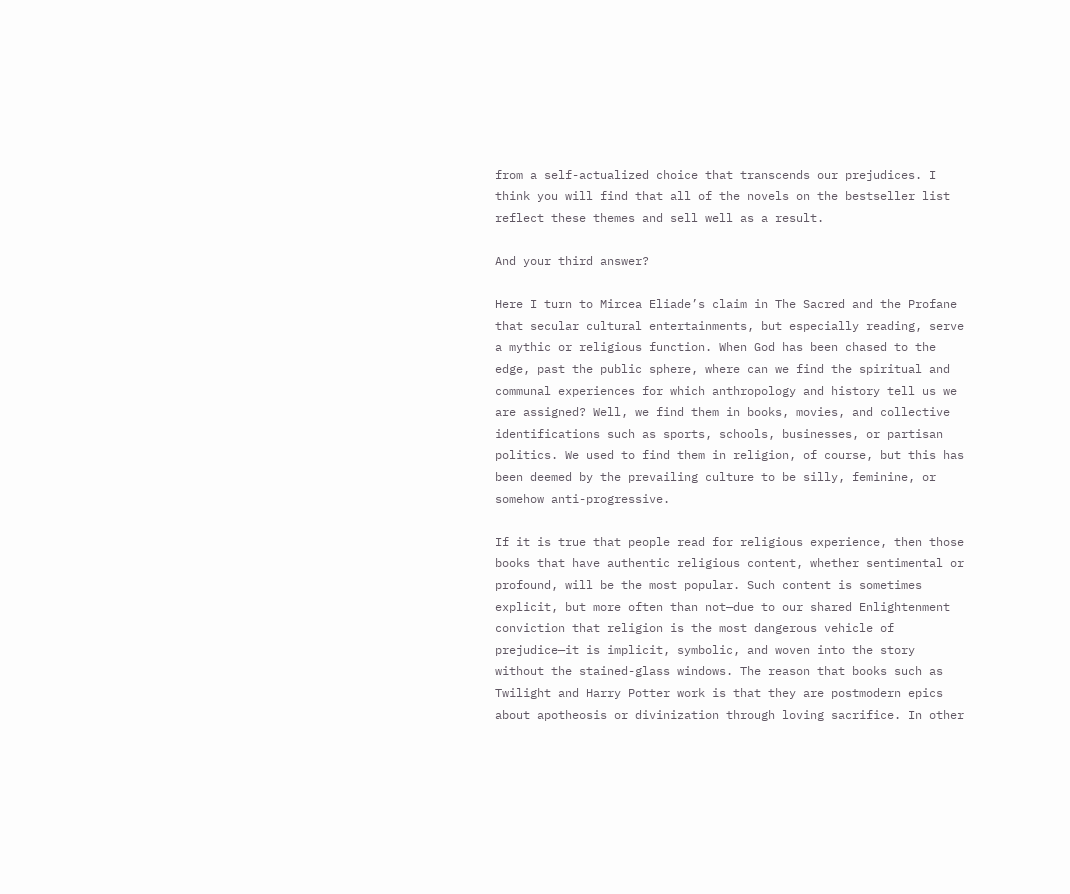from a self-actualized choice that transcends our prejudices. I think you will find that all of the novels on the bestseller list reflect these themes and sell well as a result.

And your third answer?

Here I turn to Mircea Eliade’s claim in The Sacred and the Profane that secular cultural entertainments, but especially reading, serve a mythic or religious function. When God has been chased to the edge, past the public sphere, where can we find the spiritual and communal experiences for which anthropology and history tell us we are assigned? Well, we find them in books, movies, and collective identifications such as sports, schools, businesses, or partisan politics. We used to find them in religion, of course, but this has been deemed by the prevailing culture to be silly, feminine, or somehow anti-progressive.

If it is true that people read for religious experience, then those books that have authentic religious content, whether sentimental or profound, will be the most popular. Such content is sometimes explicit, but more often than not—due to our shared Enlightenment conviction that religion is the most dangerous vehicle of prejudice—it is implicit, symbolic, and woven into the story without the stained-glass windows. The reason that books such as Twilight and Harry Potter work is that they are postmodern epics about apotheosis or divinization through loving sacrifice. In other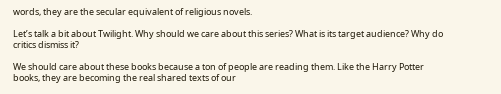words, they are the secular equivalent of religious novels.

Let’s talk a bit about Twilight. Why should we care about this series? What is its target audience? Why do critics dismiss it?

We should care about these books because a ton of people are reading them. Like the Harry Potter books, they are becoming the real shared texts of our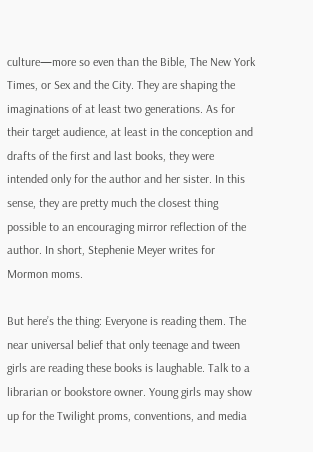culture—more so even than the Bible, The New York Times, or Sex and the City. They are shaping the imaginations of at least two generations. As for their target audience, at least in the conception and drafts of the first and last books, they were intended only for the author and her sister. In this sense, they are pretty much the closest thing possible to an encouraging mirror reflection of the author. In short, Stephenie Meyer writes for Mormon moms.

But here’s the thing: Everyone is reading them. The near universal belief that only teenage and tween girls are reading these books is laughable. Talk to a librarian or bookstore owner. Young girls may show up for the Twilight proms, conventions, and media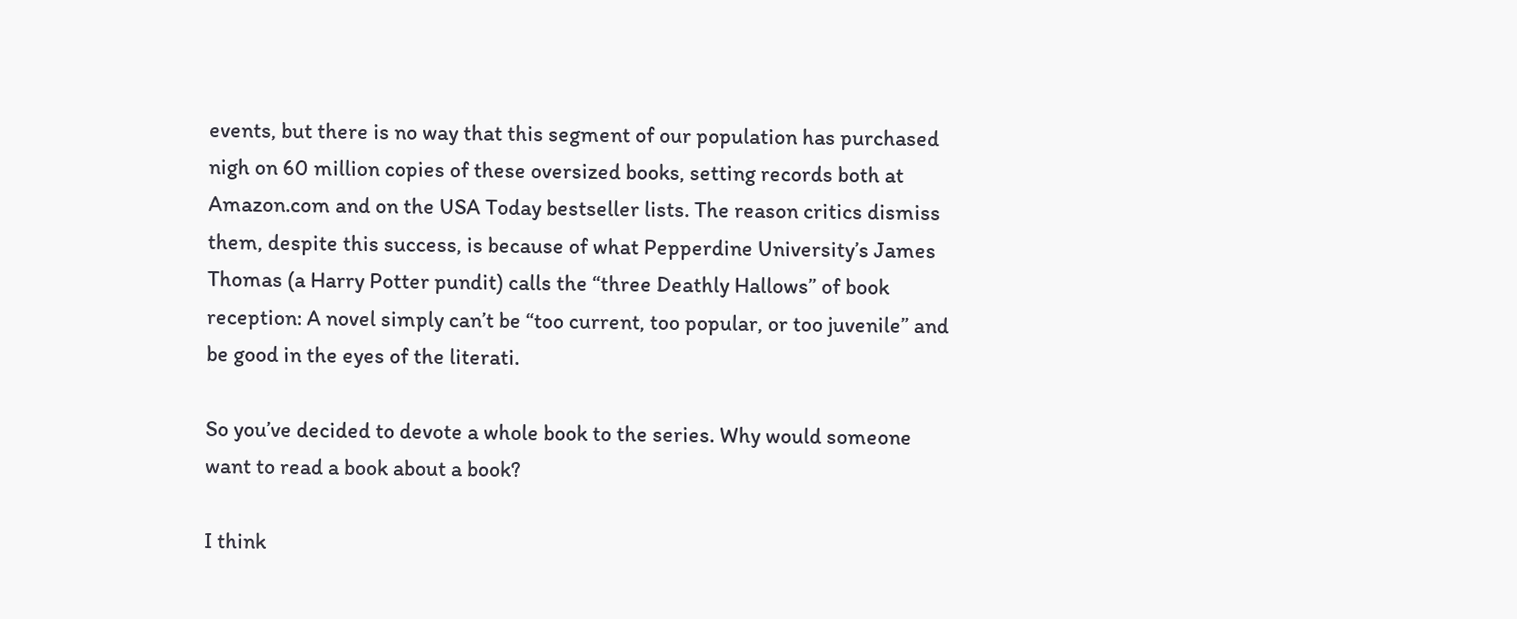events, but there is no way that this segment of our population has purchased nigh on 60 million copies of these oversized books, setting records both at Amazon.com and on the USA Today bestseller lists. The reason critics dismiss them, despite this success, is because of what Pepperdine University’s James Thomas (a Harry Potter pundit) calls the “three Deathly Hallows” of book reception: A novel simply can’t be “too current, too popular, or too juvenile” and be good in the eyes of the literati.

So you’ve decided to devote a whole book to the series. Why would someone want to read a book about a book?

I think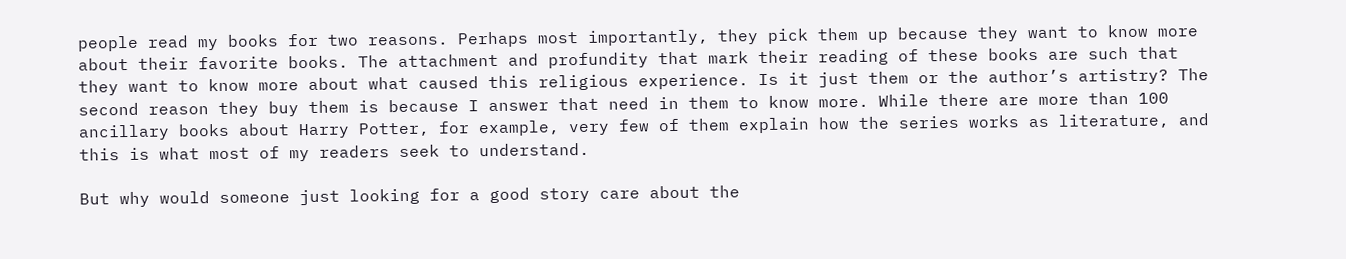people read my books for two reasons. Perhaps most importantly, they pick them up because they want to know more about their favorite books. The attachment and profundity that mark their reading of these books are such that they want to know more about what caused this religious experience. Is it just them or the author’s artistry? The second reason they buy them is because I answer that need in them to know more. While there are more than 100 ancillary books about Harry Potter, for example, very few of them explain how the series works as literature, and this is what most of my readers seek to understand.

But why would someone just looking for a good story care about the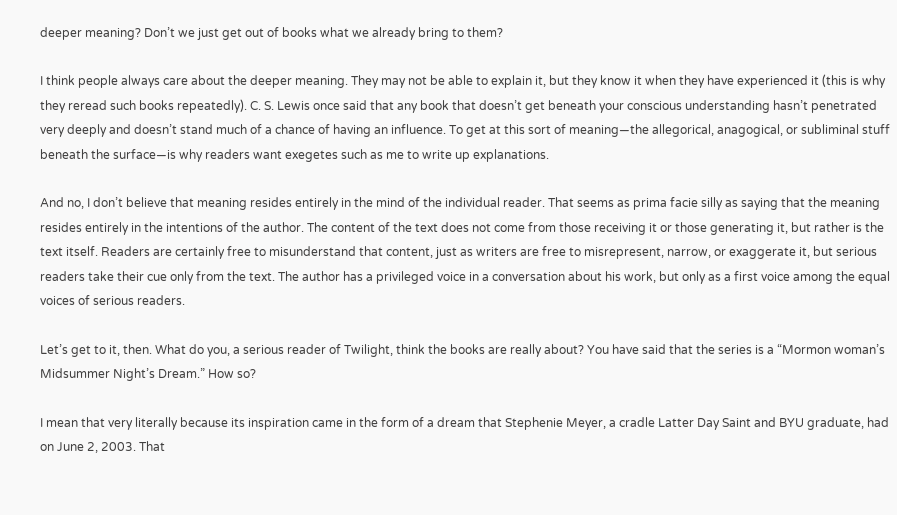deeper meaning? Don’t we just get out of books what we already bring to them?

I think people always care about the deeper meaning. They may not be able to explain it, but they know it when they have experienced it (this is why they reread such books repeatedly). C. S. Lewis once said that any book that doesn’t get beneath your conscious understanding hasn’t penetrated very deeply and doesn’t stand much of a chance of having an influence. To get at this sort of meaning—the allegorical, anagogical, or subliminal stuff beneath the surface—is why readers want exegetes such as me to write up explanations.

And no, I don’t believe that meaning resides entirely in the mind of the individual reader. That seems as prima facie silly as saying that the meaning resides entirely in the intentions of the author. The content of the text does not come from those receiving it or those generating it, but rather is the text itself. Readers are certainly free to misunderstand that content, just as writers are free to misrepresent, narrow, or exaggerate it, but serious readers take their cue only from the text. The author has a privileged voice in a conversation about his work, but only as a first voice among the equal voices of serious readers.

Let’s get to it, then. What do you, a serious reader of Twilight, think the books are really about? You have said that the series is a “Mormon woman’s Midsummer Night’s Dream.” How so?

I mean that very literally because its inspiration came in the form of a dream that Stephenie Meyer, a cradle Latter Day Saint and BYU graduate, had on June 2, 2003. That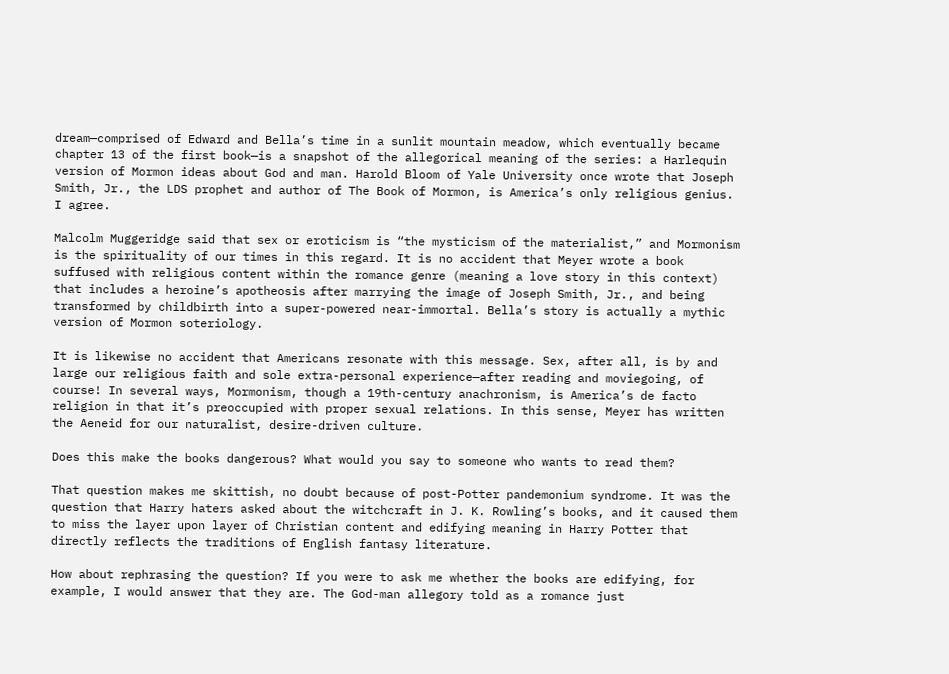dream—comprised of Edward and Bella’s time in a sunlit mountain meadow, which eventually became chapter 13 of the first book—is a snapshot of the allegorical meaning of the series: a Harlequin version of Mormon ideas about God and man. Harold Bloom of Yale University once wrote that Joseph Smith, Jr., the LDS prophet and author of The Book of Mormon, is America’s only religious genius. I agree.

Malcolm Muggeridge said that sex or eroticism is “the mysticism of the materialist,” and Mormonism is the spirituality of our times in this regard. It is no accident that Meyer wrote a book suffused with religious content within the romance genre (meaning a love story in this context) that includes a heroine’s apotheosis after marrying the image of Joseph Smith, Jr., and being transformed by childbirth into a super-powered near-immortal. Bella’s story is actually a mythic version of Mormon soteriology.

It is likewise no accident that Americans resonate with this message. Sex, after all, is by and large our religious faith and sole extra-personal experience—after reading and moviegoing, of course! In several ways, Mormonism, though a 19th-century anachronism, is America’s de facto religion in that it’s preoccupied with proper sexual relations. In this sense, Meyer has written the Aeneid for our naturalist, desire-driven culture.

Does this make the books dangerous? What would you say to someone who wants to read them?

That question makes me skittish, no doubt because of post-Potter pandemonium syndrome. It was the question that Harry haters asked about the witchcraft in J. K. Rowling’s books, and it caused them to miss the layer upon layer of Christian content and edifying meaning in Harry Potter that directly reflects the traditions of English fantasy literature.

How about rephrasing the question? If you were to ask me whether the books are edifying, for example, I would answer that they are. The God-man allegory told as a romance just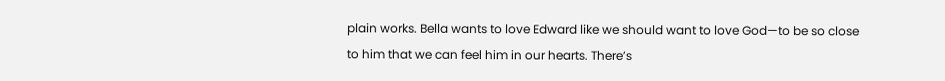plain works. Bella wants to love Edward like we should want to love God—to be so close to him that we can feel him in our hearts. There’s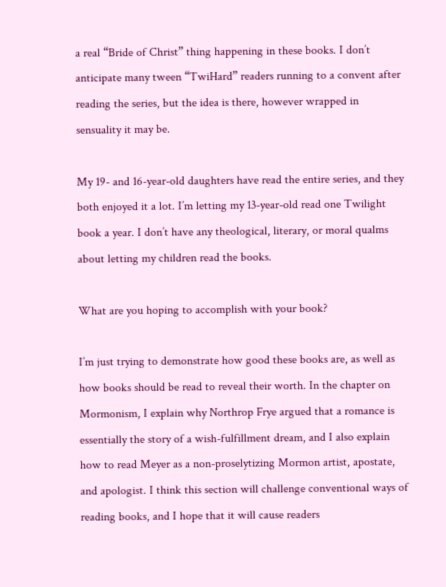a real “Bride of Christ” thing happening in these books. I don’t anticipate many tween “TwiHard” readers running to a convent after reading the series, but the idea is there, however wrapped in sensuality it may be.

My 19- and 16-year-old daughters have read the entire series, and they both enjoyed it a lot. I’m letting my 13-year-old read one Twilight book a year. I don’t have any theological, literary, or moral qualms about letting my children read the books.

What are you hoping to accomplish with your book?

I’m just trying to demonstrate how good these books are, as well as how books should be read to reveal their worth. In the chapter on Mormonism, I explain why Northrop Frye argued that a romance is essentially the story of a wish-fulfillment dream, and I also explain how to read Meyer as a non-proselytizing Mormon artist, apostate, and apologist. I think this section will challenge conventional ways of reading books, and I hope that it will cause readers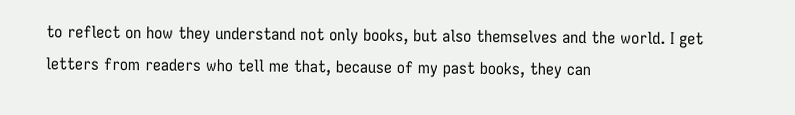to reflect on how they understand not only books, but also themselves and the world. I get letters from readers who tell me that, because of my past books, they can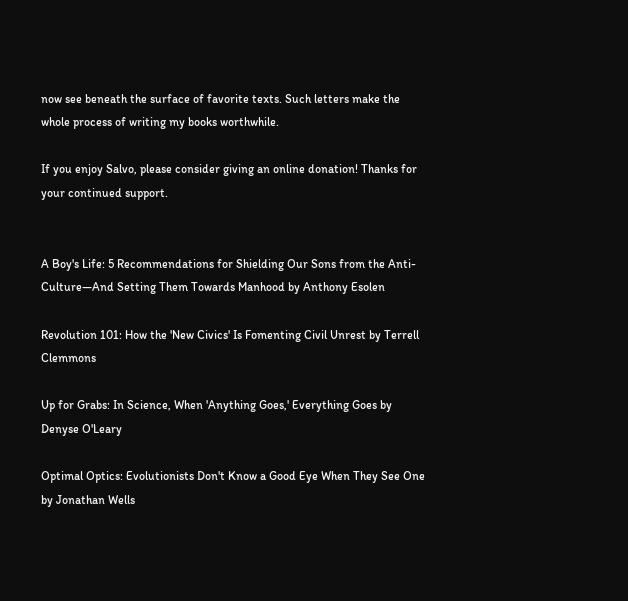now see beneath the surface of favorite texts. Such letters make the whole process of writing my books worthwhile.

If you enjoy Salvo, please consider giving an online donation! Thanks for your continued support.


A Boy's Life: 5 Recommendations for Shielding Our Sons from the Anti-Culture—And Setting Them Towards Manhood by Anthony Esolen

Revolution 101: How the 'New Civics' Is Fomenting Civil Unrest by Terrell Clemmons

Up for Grabs: In Science, When 'Anything Goes,' Everything Goes by Denyse O'Leary

Optimal Optics: Evolutionists Don't Know a Good Eye When They See One by Jonathan Wells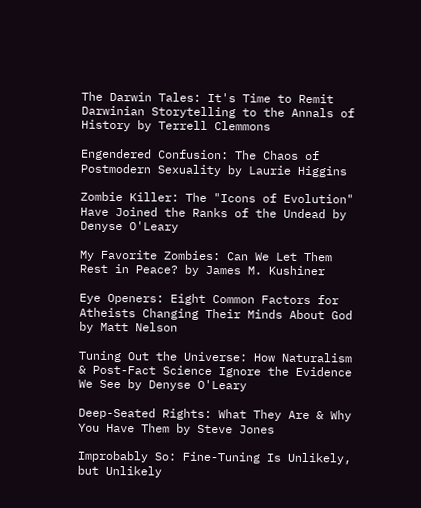The Darwin Tales: It's Time to Remit Darwinian Storytelling to the Annals of History by Terrell Clemmons

Engendered Confusion: The Chaos of Postmodern Sexuality by Laurie Higgins

Zombie Killer: The "Icons of Evolution" Have Joined the Ranks of the Undead by Denyse O'Leary

My Favorite Zombies: Can We Let Them Rest in Peace? by James M. Kushiner

Eye Openers: Eight Common Factors for Atheists Changing Their Minds About God by Matt Nelson

Tuning Out the Universe: How Naturalism & Post-Fact Science Ignore the Evidence We See by Denyse O'Leary

Deep-Seated Rights: What They Are & Why You Have Them by Steve Jones

Improbably So: Fine-Tuning Is Unlikely, but Unlikely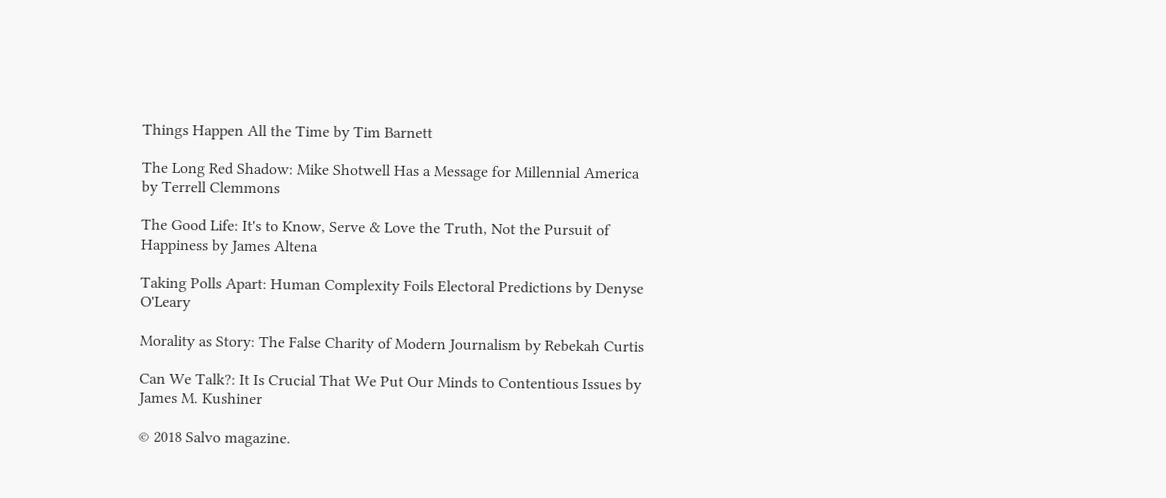Things Happen All the Time by Tim Barnett

The Long Red Shadow: Mike Shotwell Has a Message for Millennial America by Terrell Clemmons

The Good Life: It's to Know, Serve & Love the Truth, Not the Pursuit of Happiness by James Altena

Taking Polls Apart: Human Complexity Foils Electoral Predictions by Denyse O'Leary

Morality as Story: The False Charity of Modern Journalism by Rebekah Curtis

Can We Talk?: It Is Crucial That We Put Our Minds to Contentious Issues by James M. Kushiner

© 2018 Salvo magazine.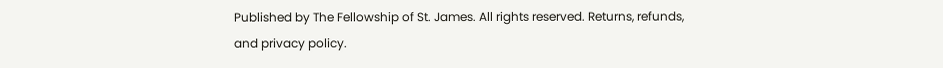Published by The Fellowship of St. James. All rights reserved. Returns, refunds, and privacy policy.